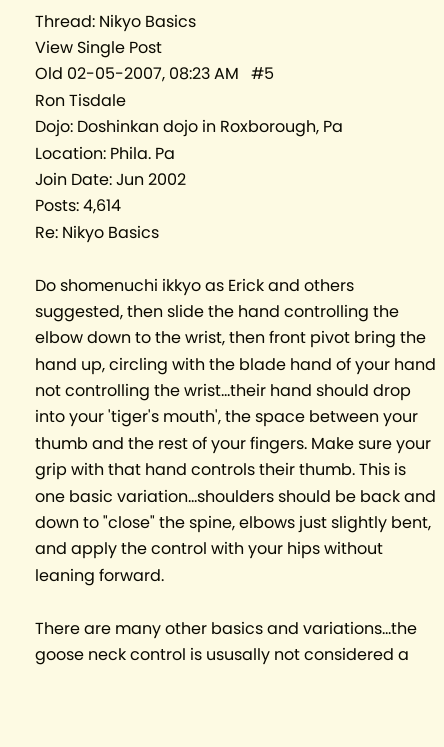Thread: Nikyo Basics
View Single Post
Old 02-05-2007, 08:23 AM   #5
Ron Tisdale
Dojo: Doshinkan dojo in Roxborough, Pa
Location: Phila. Pa
Join Date: Jun 2002
Posts: 4,614
Re: Nikyo Basics

Do shomenuchi ikkyo as Erick and others suggested, then slide the hand controlling the elbow down to the wrist, then front pivot bring the hand up, circling with the blade hand of your hand not controlling the wrist...their hand should drop into your 'tiger's mouth', the space between your thumb and the rest of your fingers. Make sure your grip with that hand controls their thumb. This is one basic variation...shoulders should be back and down to "close" the spine, elbows just slightly bent, and apply the control with your hips without leaning forward.

There are many other basics and variations...the goose neck control is ususally not considered a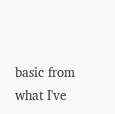basic from what I've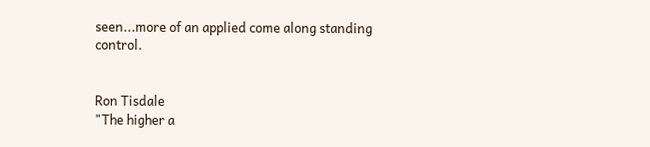seen...more of an applied come along standing control.


Ron Tisdale
"The higher a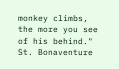monkey climbs, the more you see of his behind."
St. Bonaventure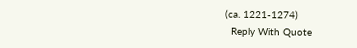(ca. 1221-1274)
  Reply With Quote